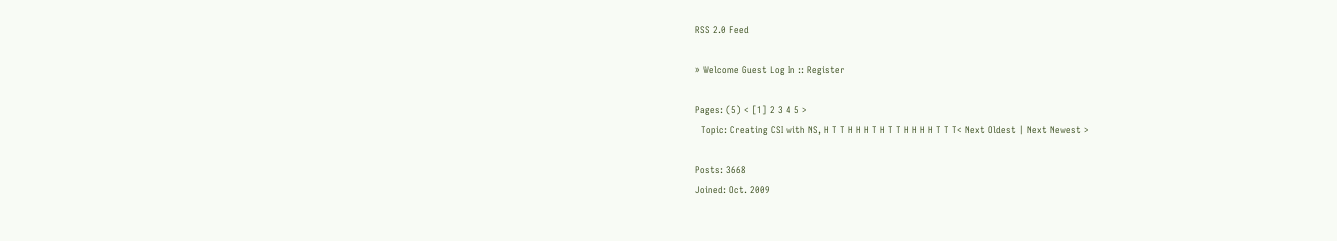RSS 2.0 Feed

» Welcome Guest Log In :: Register

Pages: (5) < [1] 2 3 4 5 >
  Topic: Creating CSI with NS, H T T H H H T H T T H H H H T T T< Next Oldest | Next Newest >

Posts: 3668
Joined: Oct. 2009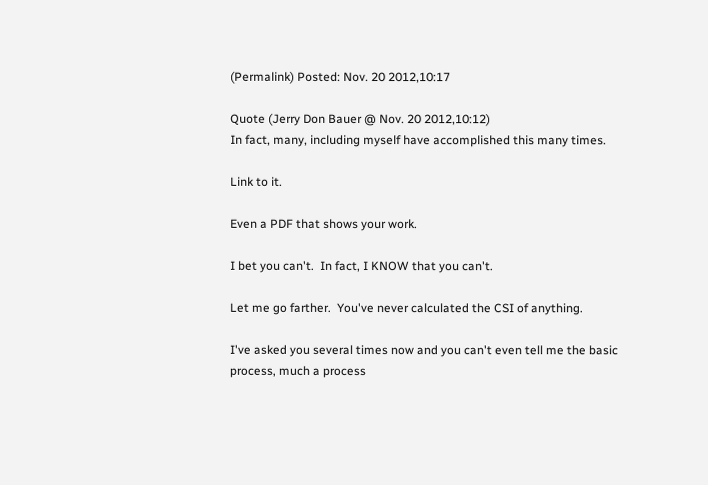(Permalink) Posted: Nov. 20 2012,10:17

Quote (Jerry Don Bauer @ Nov. 20 2012,10:12)
In fact, many, including myself have accomplished this many times.

Link to it.

Even a PDF that shows your work.

I bet you can't.  In fact, I KNOW that you can't.

Let me go farther.  You've never calculated the CSI of anything.

I've asked you several times now and you can't even tell me the basic process, much a process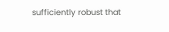sufficiently robust that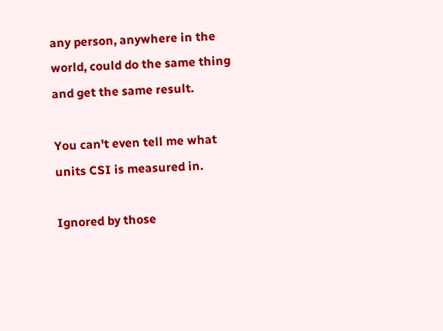any person, anywhere in the world, could do the same thing and get the same result.

You can't even tell me what units CSI is measured in.

Ignored by those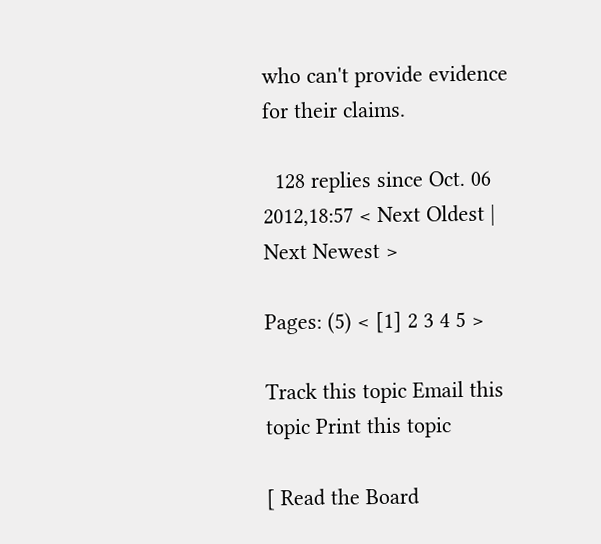who can't provide evidence for their claims.

  128 replies since Oct. 06 2012,18:57 < Next Oldest | Next Newest >

Pages: (5) < [1] 2 3 4 5 >

Track this topic Email this topic Print this topic

[ Read the Board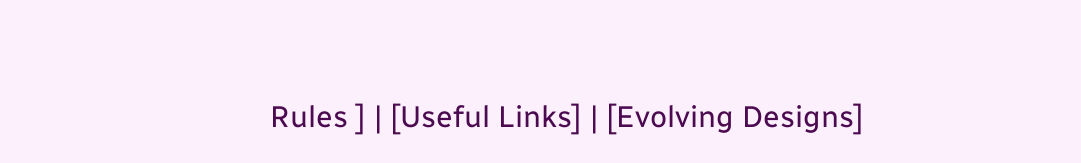Rules ] | [Useful Links] | [Evolving Designs]